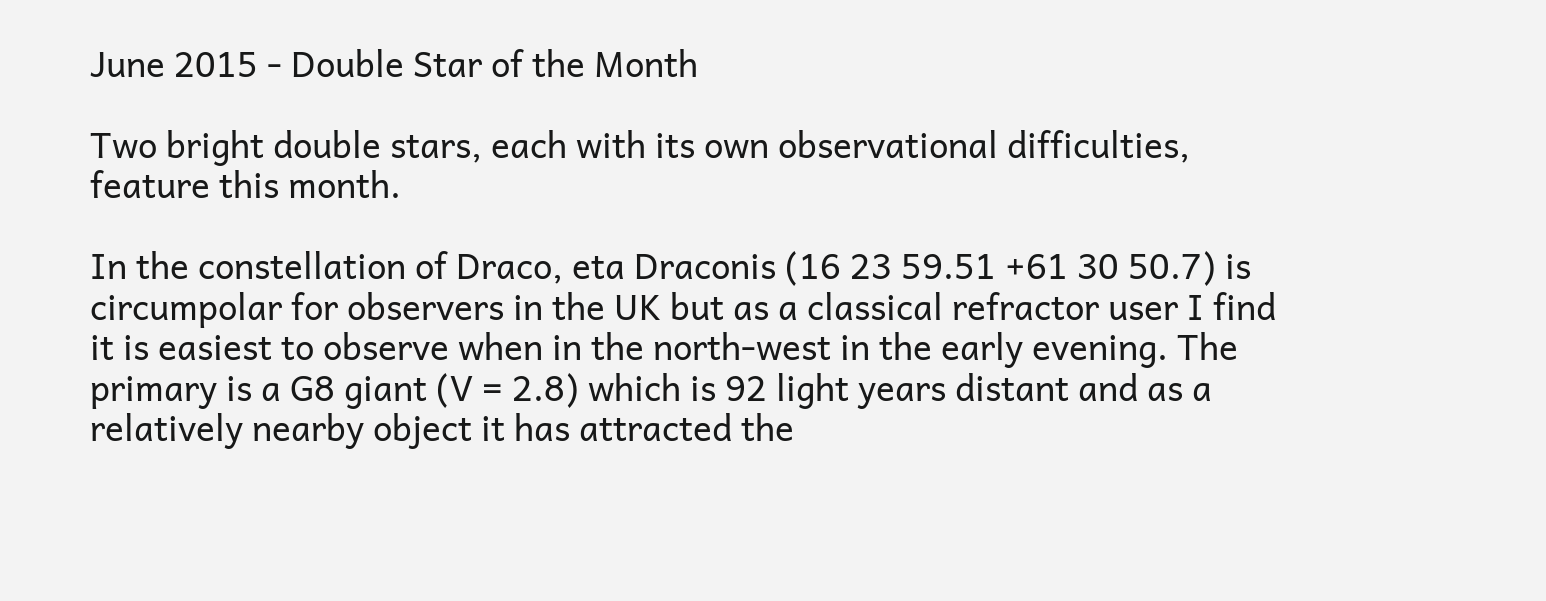June 2015 - Double Star of the Month

Two bright double stars, each with its own observational difficulties, feature this month.

In the constellation of Draco, eta Draconis (16 23 59.51 +61 30 50.7) is circumpolar for observers in the UK but as a classical refractor user I find it is easiest to observe when in the north-west in the early evening. The primary is a G8 giant (V = 2.8) which is 92 light years distant and as a relatively nearby object it has attracted the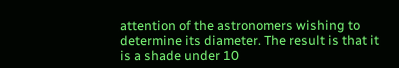attention of the astronomers wishing to determine its diameter. The result is that it is a shade under 10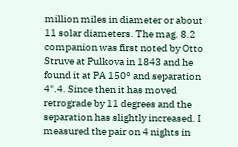million miles in diameter or about 11 solar diameters. The mag. 8.2 companion was first noted by Otto Struve at Pulkova in 1843 and he found it at PA 150° and separation 4".4. Since then it has moved retrograde by 11 degrees and the separation has slightly increased. I measured the pair on 4 nights in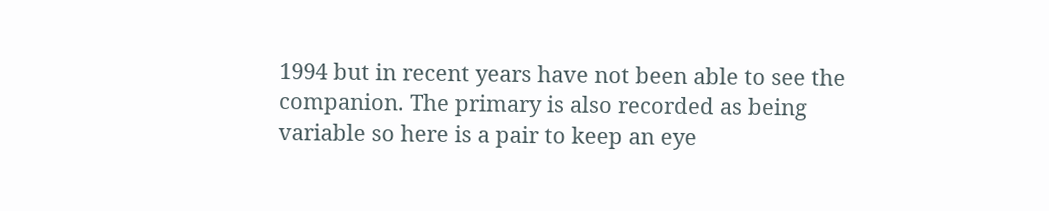1994 but in recent years have not been able to see the companion. The primary is also recorded as being variable so here is a pair to keep an eye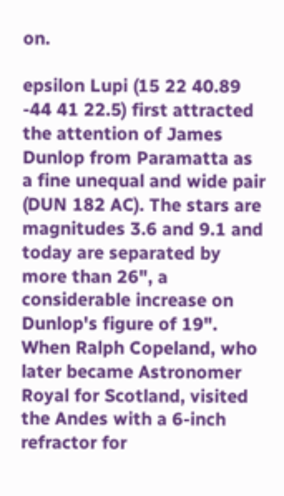on.

epsilon Lupi (15 22 40.89 -44 41 22.5) first attracted the attention of James Dunlop from Paramatta as a fine unequal and wide pair (DUN 182 AC). The stars are magnitudes 3.6 and 9.1 and today are separated by more than 26", a considerable increase on Dunlop's figure of 19". When Ralph Copeland, who later became Astronomer Royal for Scotland, visited the Andes with a 6-inch refractor for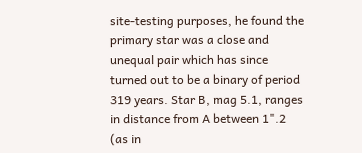site-testing purposes, he found the primary star was a close and unequal pair which has since turned out to be a binary of period 319 years. Star B, mag 5.1, ranges in distance from A between 1".2 (as in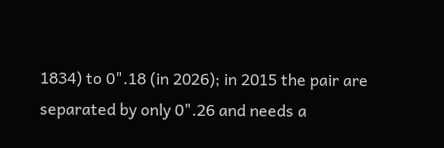1834) to 0".18 (in 2026); in 2015 the pair are separated by only 0".26 and needs a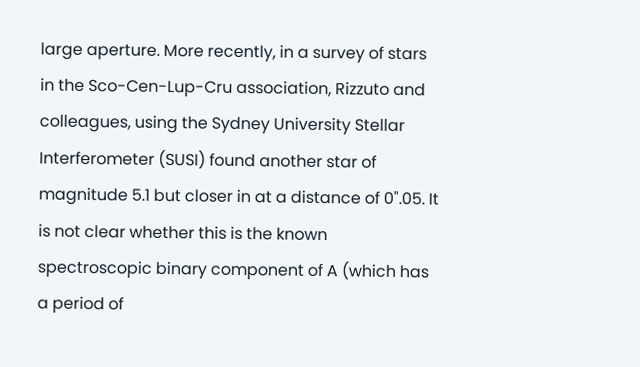large aperture. More recently, in a survey of stars in the Sco-Cen-Lup-Cru association, Rizzuto and colleagues, using the Sydney University Stellar Interferometer (SUSI) found another star of magnitude 5.1 but closer in at a distance of 0".05. It is not clear whether this is the known spectroscopic binary component of A (which has a period of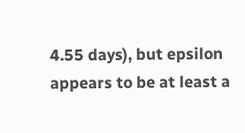4.55 days), but epsilon appears to be at least a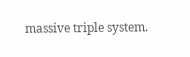massive triple system.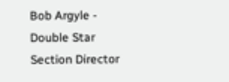Bob Argyle - Double Star Section Director